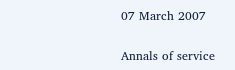07 March 2007

Annals of service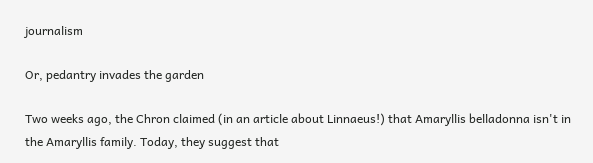journalism

Or, pedantry invades the garden

Two weeks ago, the Chron claimed (in an article about Linnaeus!) that Amaryllis belladonna isn't in the Amaryllis family. Today, they suggest that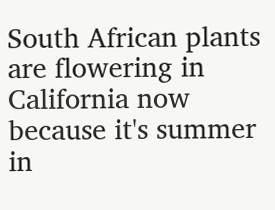South African plants are flowering in California now because it's summer in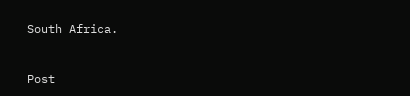South Africa.


Post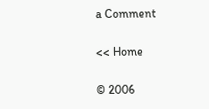a Comment

<< Home

© 2006